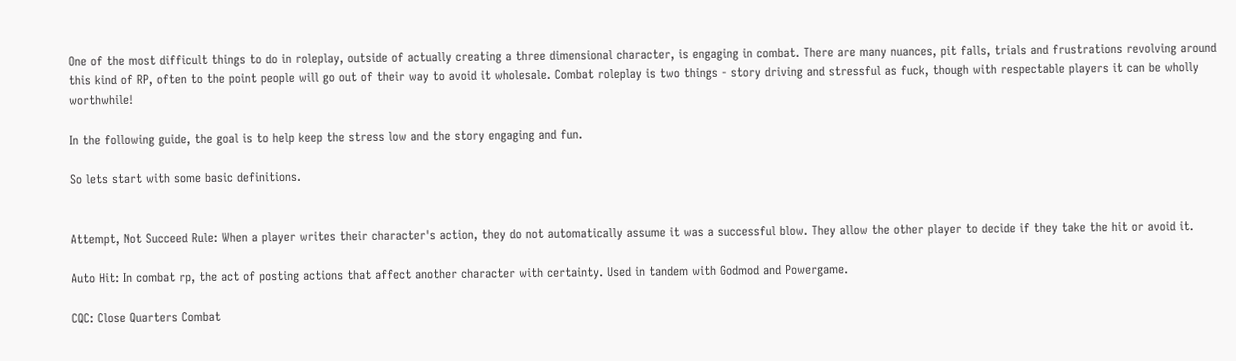One of the most difficult things to do in roleplay, outside of actually creating a three dimensional character, is engaging in combat. There are many nuances, pit falls, trials and frustrations revolving around this kind of RP, often to the point people will go out of their way to avoid it wholesale. Combat roleplay is two things - story driving and stressful as fuck, though with respectable players it can be wholly worthwhile!

In the following guide, the goal is to help keep the stress low and the story engaging and fun.

So lets start with some basic definitions.


Attempt, Not Succeed Rule: When a player writes their character's action, they do not automatically assume it was a successful blow. They allow the other player to decide if they take the hit or avoid it.

Auto Hit: In combat rp, the act of posting actions that affect another character with certainty. Used in tandem with Godmod and Powergame.

CQC: Close Quarters Combat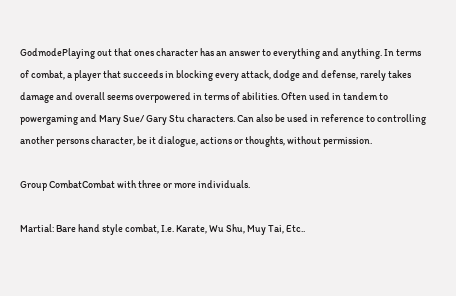GodmodePlaying out that ones character has an answer to everything and anything. In terms of combat, a player that succeeds in blocking every attack, dodge and defense, rarely takes damage and overall seems overpowered in terms of abilities. Often used in tandem to powergaming and Mary Sue/ Gary Stu characters. Can also be used in reference to controlling another persons character, be it dialogue, actions or thoughts, without permission.

Group CombatCombat with three or more individuals.

Martial: Bare hand style combat, I.e. Karate, Wu Shu, Muy Tai, Etc..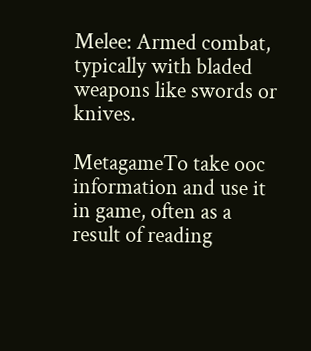Melee: Armed combat, typically with bladed weapons like swords or knives.

MetagameTo take ooc information and use it in game, often as a result of reading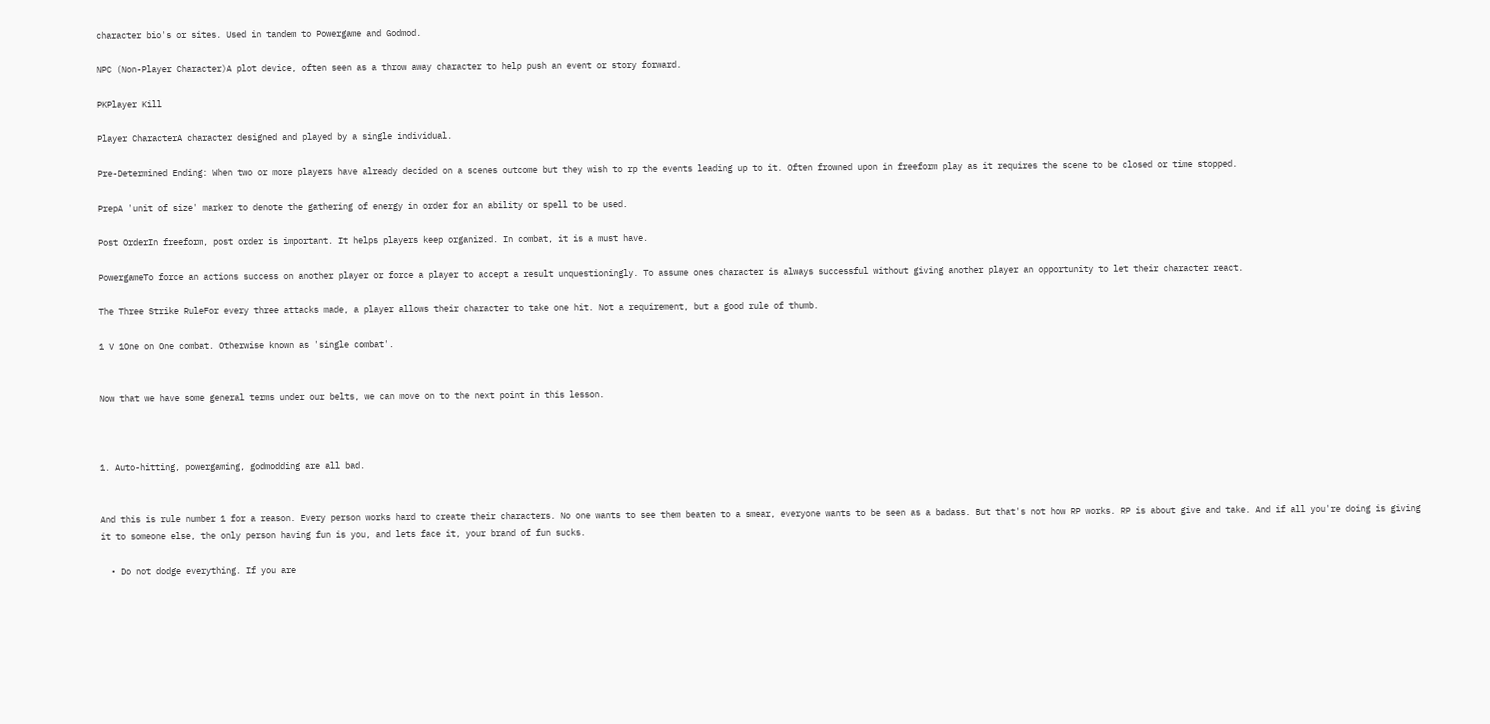character bio's or sites. Used in tandem to Powergame and Godmod.

NPC (Non-Player Character)A plot device, often seen as a throw away character to help push an event or story forward.

PKPlayer Kill

Player CharacterA character designed and played by a single individual.

Pre-Determined Ending: When two or more players have already decided on a scenes outcome but they wish to rp the events leading up to it. Often frowned upon in freeform play as it requires the scene to be closed or time stopped.

PrepA 'unit of size' marker to denote the gathering of energy in order for an ability or spell to be used.

Post OrderIn freeform, post order is important. It helps players keep organized. In combat, it is a must have.

PowergameTo force an actions success on another player or force a player to accept a result unquestioningly. To assume ones character is always successful without giving another player an opportunity to let their character react.

The Three Strike RuleFor every three attacks made, a player allows their character to take one hit. Not a requirement, but a good rule of thumb.

1 V 1One on One combat. Otherwise known as 'single combat'.


Now that we have some general terms under our belts, we can move on to the next point in this lesson.



1. Auto-hitting, powergaming, godmodding are all bad.


And this is rule number 1 for a reason. Every person works hard to create their characters. No one wants to see them beaten to a smear, everyone wants to be seen as a badass. But that's not how RP works. RP is about give and take. And if all you're doing is giving it to someone else, the only person having fun is you, and lets face it, your brand of fun sucks.

  • Do not dodge everything. If you are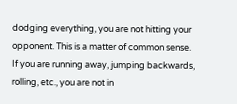dodging everything, you are not hitting your opponent. This is a matter of common sense. If you are running away, jumping backwards, rolling, etc., you are not in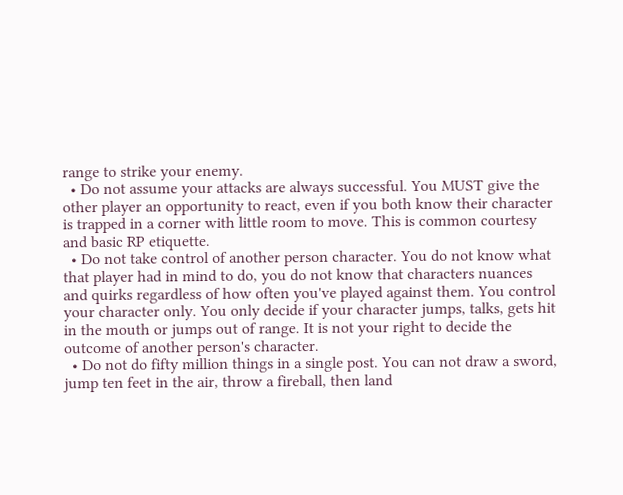range to strike your enemy.
  • Do not assume your attacks are always successful. You MUST give the other player an opportunity to react, even if you both know their character is trapped in a corner with little room to move. This is common courtesy and basic RP etiquette.
  • Do not take control of another person character. You do not know what that player had in mind to do, you do not know that characters nuances and quirks regardless of how often you've played against them. You control your character only. You only decide if your character jumps, talks, gets hit in the mouth or jumps out of range. It is not your right to decide the outcome of another person's character.
  • Do not do fifty million things in a single post. You can not draw a sword, jump ten feet in the air, throw a fireball, then land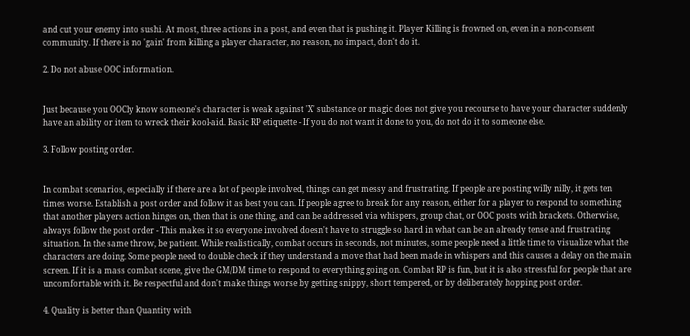and cut your enemy into sushi. At most, three actions in a post, and even that is pushing it. Player Killing is frowned on, even in a non-consent community. If there is no 'gain' from killing a player character, no reason, no impact, don't do it.

2. Do not abuse OOC information.


Just because you OOCly know someone's character is weak against 'X' substance or magic does not give you recourse to have your character suddenly have an ability or item to wreck their kool-aid. Basic RP etiquette - If you do not want it done to you, do not do it to someone else.

3. Follow posting order.


In combat scenarios, especially if there are a lot of people involved, things can get messy and frustrating. If people are posting willy nilly, it gets ten times worse. Establish a post order and follow it as best you can. If people agree to break for any reason, either for a player to respond to something that another players action hinges on, then that is one thing, and can be addressed via whispers, group chat, or OOC posts with brackets. Otherwise, always follow the post order - This makes it so everyone involved doesn't have to struggle so hard in what can be an already tense and frustrating situation. In the same throw, be patient. While realistically, combat occurs in seconds, not minutes, some people need a little time to visualize what the characters are doing. Some people need to double check if they understand a move that had been made in whispers and this causes a delay on the main screen. If it is a mass combat scene, give the GM/DM time to respond to everything going on. Combat RP is fun, but it is also stressful for people that are uncomfortable with it. Be respectful and don't make things worse by getting snippy, short tempered, or by deliberately hopping post order.

4. Quality is better than Quantity with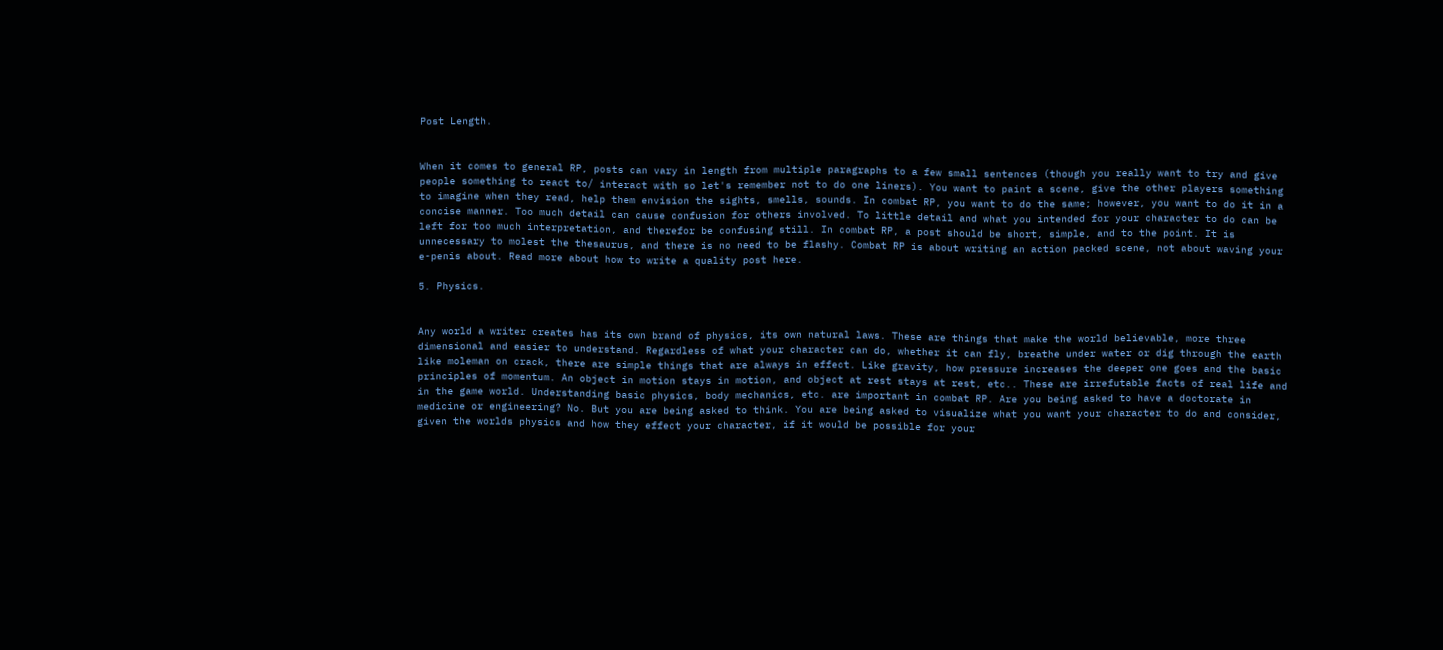Post Length.


When it comes to general RP, posts can vary in length from multiple paragraphs to a few small sentences (though you really want to try and give people something to react to/ interact with so let's remember not to do one liners). You want to paint a scene, give the other players something to imagine when they read, help them envision the sights, smells, sounds. In combat RP, you want to do the same; however, you want to do it in a concise manner. Too much detail can cause confusion for others involved. To little detail and what you intended for your character to do can be left for too much interpretation, and therefor be confusing still. In combat RP, a post should be short, simple, and to the point. It is unnecessary to molest the thesaurus, and there is no need to be flashy. Combat RP is about writing an action packed scene, not about waving your e-penis about. Read more about how to write a quality post here.

5. Physics.


Any world a writer creates has its own brand of physics, its own natural laws. These are things that make the world believable, more three dimensional and easier to understand. Regardless of what your character can do, whether it can fly, breathe under water or dig through the earth like moleman on crack, there are simple things that are always in effect. Like gravity, how pressure increases the deeper one goes and the basic principles of momentum. An object in motion stays in motion, and object at rest stays at rest, etc.. These are irrefutable facts of real life and in the game world. Understanding basic physics, body mechanics, etc. are important in combat RP. Are you being asked to have a doctorate in medicine or engineering? No. But you are being asked to think. You are being asked to visualize what you want your character to do and consider, given the worlds physics and how they effect your character, if it would be possible for your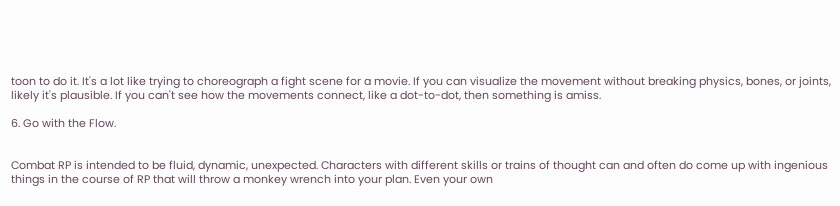toon to do it. It's a lot like trying to choreograph a fight scene for a movie. If you can visualize the movement without breaking physics, bones, or joints, likely it's plausible. If you can't see how the movements connect, like a dot-to-dot, then something is amiss.

6. Go with the Flow.


Combat RP is intended to be fluid, dynamic, unexpected. Characters with different skills or trains of thought can and often do come up with ingenious things in the course of RP that will throw a monkey wrench into your plan. Even your own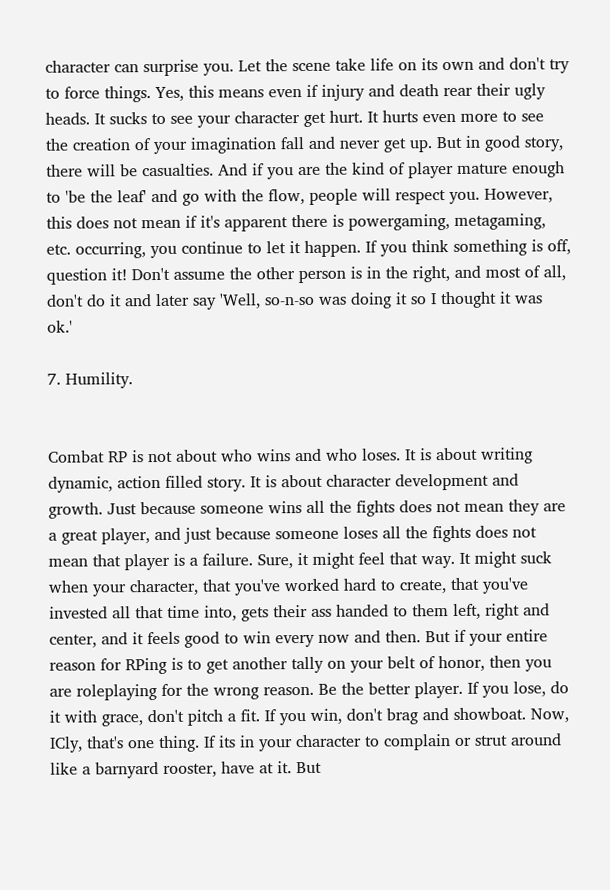character can surprise you. Let the scene take life on its own and don't try to force things. Yes, this means even if injury and death rear their ugly heads. It sucks to see your character get hurt. It hurts even more to see the creation of your imagination fall and never get up. But in good story, there will be casualties. And if you are the kind of player mature enough to 'be the leaf' and go with the flow, people will respect you. However, this does not mean if it's apparent there is powergaming, metagaming, etc. occurring, you continue to let it happen. If you think something is off, question it! Don't assume the other person is in the right, and most of all, don't do it and later say 'Well, so-n-so was doing it so I thought it was ok.'

7. Humility.


Combat RP is not about who wins and who loses. It is about writing dynamic, action filled story. It is about character development and growth. Just because someone wins all the fights does not mean they are a great player, and just because someone loses all the fights does not mean that player is a failure. Sure, it might feel that way. It might suck when your character, that you've worked hard to create, that you've invested all that time into, gets their ass handed to them left, right and center, and it feels good to win every now and then. But if your entire reason for RPing is to get another tally on your belt of honor, then you are roleplaying for the wrong reason. Be the better player. If you lose, do it with grace, don't pitch a fit. If you win, don't brag and showboat. Now, ICly, that's one thing. If its in your character to complain or strut around like a barnyard rooster, have at it. But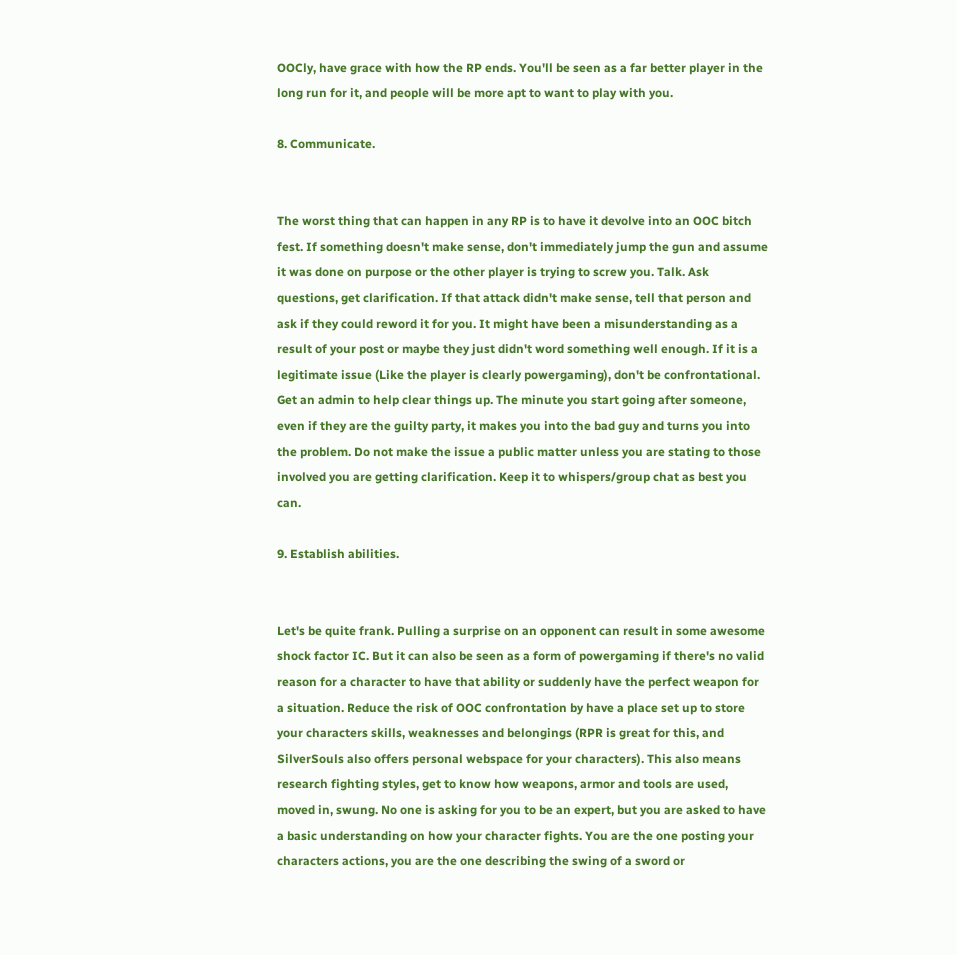OOCly, have grace with how the RP ends. You'll be seen as a far better player in the long run for it, and people will be more apt to want to play with you.

8. Communicate.


The worst thing that can happen in any RP is to have it devolve into an OOC bitch fest. If something doesn't make sense, don't immediately jump the gun and assume it was done on purpose or the other player is trying to screw you. Talk. Ask questions, get clarification. If that attack didn't make sense, tell that person and ask if they could reword it for you. It might have been a misunderstanding as a result of your post or maybe they just didn't word something well enough. If it is a legitimate issue (Like the player is clearly powergaming), don't be confrontational. Get an admin to help clear things up. The minute you start going after someone, even if they are the guilty party, it makes you into the bad guy and turns you into the problem. Do not make the issue a public matter unless you are stating to those involved you are getting clarification. Keep it to whispers/group chat as best you can.

9. Establish abilities.


Let's be quite frank. Pulling a surprise on an opponent can result in some awesome shock factor IC. But it can also be seen as a form of powergaming if there's no valid reason for a character to have that ability or suddenly have the perfect weapon for a situation. Reduce the risk of OOC confrontation by have a place set up to store your characters skills, weaknesses and belongings (RPR is great for this, and SilverSouls also offers personal webspace for your characters). This also means research fighting styles, get to know how weapons, armor and tools are used, moved in, swung. No one is asking for you to be an expert, but you are asked to have a basic understanding on how your character fights. You are the one posting your characters actions, you are the one describing the swing of a sword or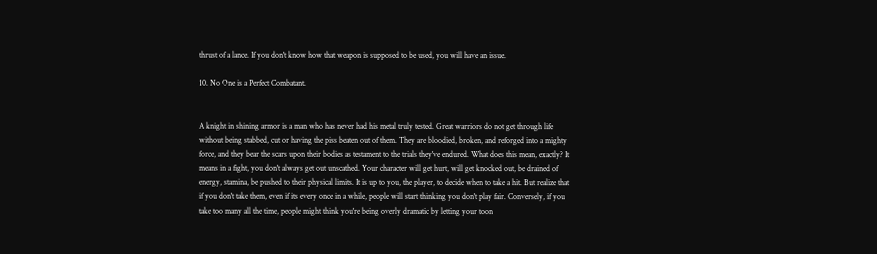thrust of a lance. If you don't know how that weapon is supposed to be used, you will have an issue.

10. No One is a Perfect Combatant.


A knight in shining armor is a man who has never had his metal truly tested. Great warriors do not get through life without being stabbed, cut or having the piss beaten out of them. They are bloodied, broken, and reforged into a mighty force, and they bear the scars upon their bodies as testament to the trials they've endured. What does this mean, exactly? It means in a fight, you don't always get out unscathed. Your character will get hurt, will get knocked out, be drained of energy, stamina, be pushed to their physical limits. It is up to you, the player, to decide when to take a hit. But realize that if you don't take them, even if its every once in a while, people will start thinking you don't play fair. Conversely, if you take too many all the time, people might think you're being overly dramatic by letting your toon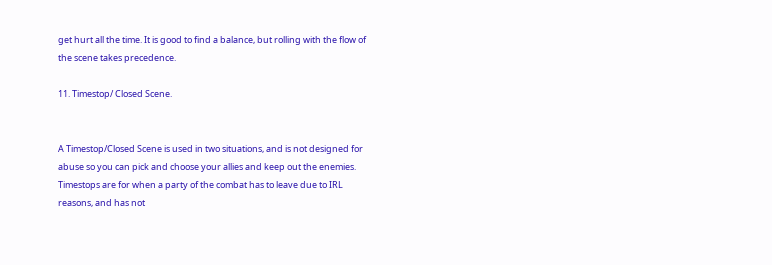get hurt all the time. It is good to find a balance, but rolling with the flow of the scene takes precedence.

11. Timestop/ Closed Scene.


A Timestop/Closed Scene is used in two situations, and is not designed for abuse so you can pick and choose your allies and keep out the enemies. Timestops are for when a party of the combat has to leave due to IRL reasons, and has not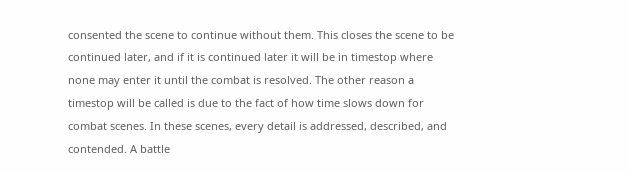consented the scene to continue without them. This closes the scene to be continued later, and if it is continued later it will be in timestop where none may enter it until the combat is resolved. The other reason a timestop will be called is due to the fact of how time slows down for combat scenes. In these scenes, every detail is addressed, described, and contended. A battle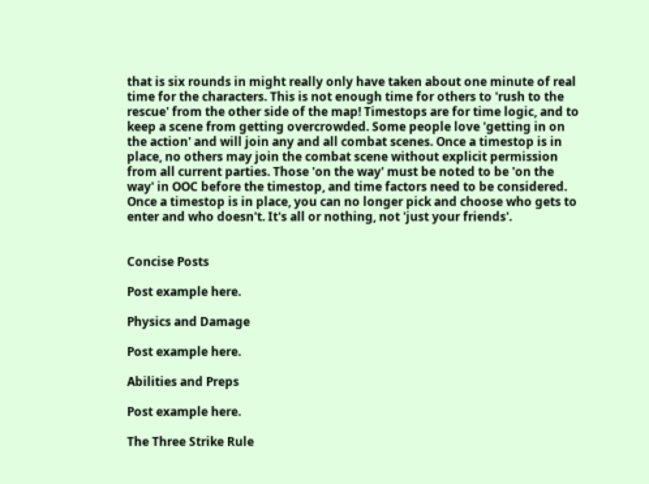that is six rounds in might really only have taken about one minute of real time for the characters. This is not enough time for others to 'rush to the rescue' from the other side of the map! Timestops are for time logic, and to keep a scene from getting overcrowded. Some people love 'getting in on the action' and will join any and all combat scenes. Once a timestop is in place, no others may join the combat scene without explicit permission from all current parties. Those 'on the way' must be noted to be 'on the way' in OOC before the timestop, and time factors need to be considered. Once a timestop is in place, you can no longer pick and choose who gets to enter and who doesn't. It's all or nothing, not 'just your friends'.


Concise Posts

Post example here.

Physics and Damage

Post example here.

Abilities and Preps

Post example here.

The Three Strike Rule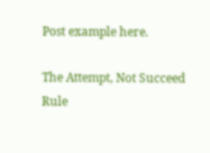Post example here.

The Attempt, Not Succeed Rule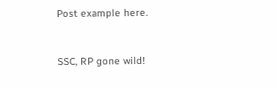Post example here.



SSC, RP gone wild!